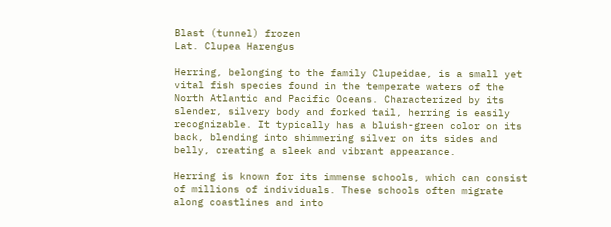Blast (tunnel) frozen
Lat. Clupea Harengus

Herring, belonging to the family Clupeidae, is a small yet vital fish species found in the temperate waters of the North Atlantic and Pacific Oceans. Characterized by its slender, silvery body and forked tail, herring is easily recognizable. It typically has a bluish-green color on its back, blending into shimmering silver on its sides and belly, creating a sleek and vibrant appearance.

Herring is known for its immense schools, which can consist of millions of individuals. These schools often migrate along coastlines and into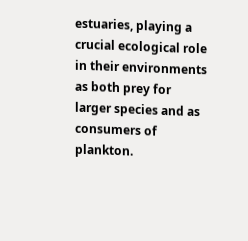estuaries, playing a crucial ecological role in their environments as both prey for larger species and as consumers of plankton.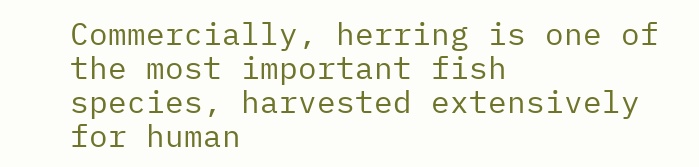Commercially, herring is one of the most important fish species, harvested extensively for human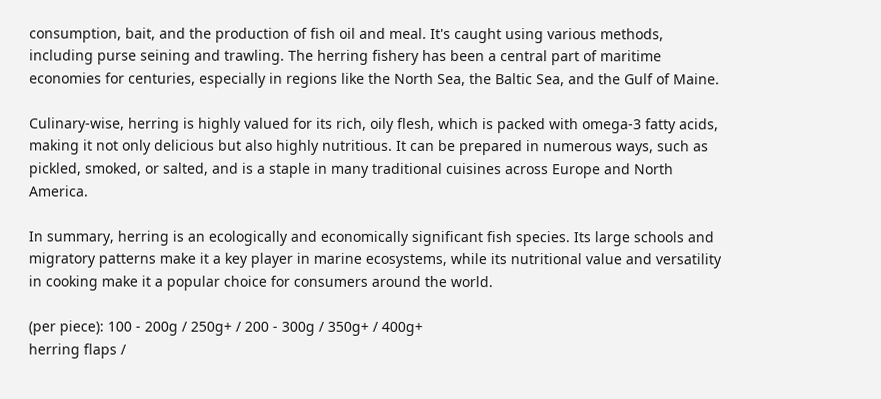consumption, bait, and the production of fish oil and meal. It's caught using various methods, including purse seining and trawling. The herring fishery has been a central part of maritime economies for centuries, especially in regions like the North Sea, the Baltic Sea, and the Gulf of Maine.

Culinary-wise, herring is highly valued for its rich, oily flesh, which is packed with omega-3 fatty acids, making it not only delicious but also highly nutritious. It can be prepared in numerous ways, such as pickled, smoked, or salted, and is a staple in many traditional cuisines across Europe and North America.

In summary, herring is an ecologically and economically significant fish species. Its large schools and migratory patterns make it a key player in marine ecosystems, while its nutritional value and versatility in cooking make it a popular choice for consumers around the world.

(per piece): 100 - 200g / 250g+ / 200 - 300g / 350g+ / 400g+
herring flaps /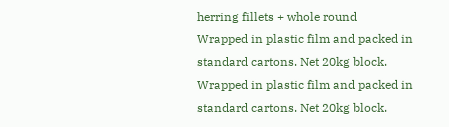herring fillets + whole round
Wrapped in plastic film and packed in standard cartons. Net 20kg block.
Wrapped in plastic film and packed in standard cartons. Net 20kg block.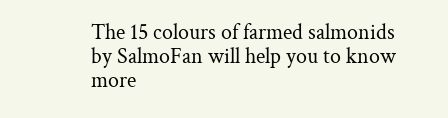The 15 colours of farmed salmonids by SalmoFan will help you to know more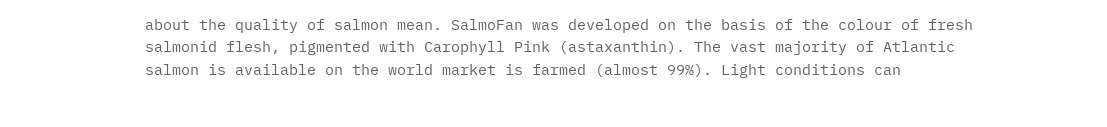about the quality of salmon mean. SalmoFan was developed on the basis of the colour of fresh salmonid flesh, pigmented with Carophyll Pink (astaxanthin). The vast majority of Atlantic salmon is available on the world market is farmed (almost 99%). Light conditions can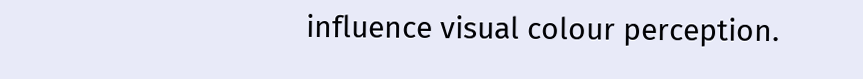influence visual colour perception.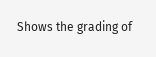Shows the grading of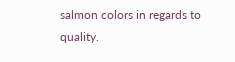salmon colors in regards to quality.